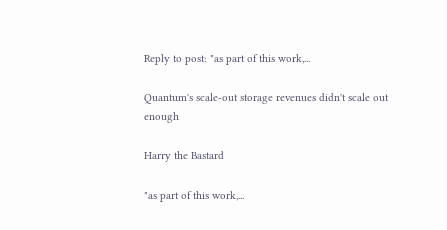Reply to post: "as part of this work,...

Quantum's scale-out storage revenues didn't scale out enough

Harry the Bastard

"as part of this work,...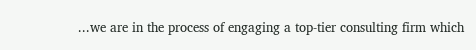...we are in the process of engaging a top-tier consulting firm which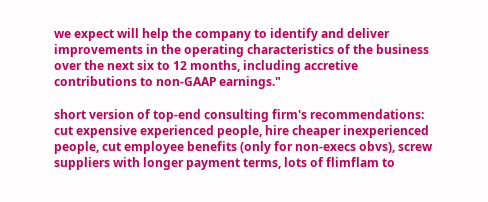we expect will help the company to identify and deliver improvements in the operating characteristics of the business over the next six to 12 months, including accretive contributions to non-GAAP earnings."

short version of top-end consulting firm's recommendations: cut expensive experienced people, hire cheaper inexperienced people, cut employee benefits (only for non-execs obvs), screw suppliers with longer payment terms, lots of flimflam to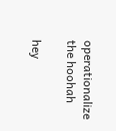operationalize the hoohah

hey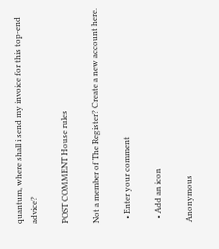quantum, where shall i send my invoice for this top-end advice?

POST COMMENT House rules

Not a member of The Register? Create a new account here.

  • Enter your comment

  • Add an icon

Anonymous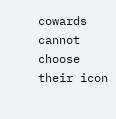cowards cannot choose their icon